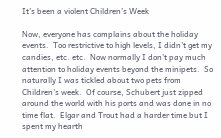It’s been a violent Children’s Week

Now, everyone has complains about the holiday events.  Too restrictive to high levels, I didn’t get my candies, etc. etc.  Now normally I don’t pay much attention to holiday events beyond the minipets.  So naturally I was tickled about two pets from Children’s week.  Of course, Schubert just zipped around the world with his ports and was done in no time flat.  Elgar and Trout had a harder time but I spent my hearth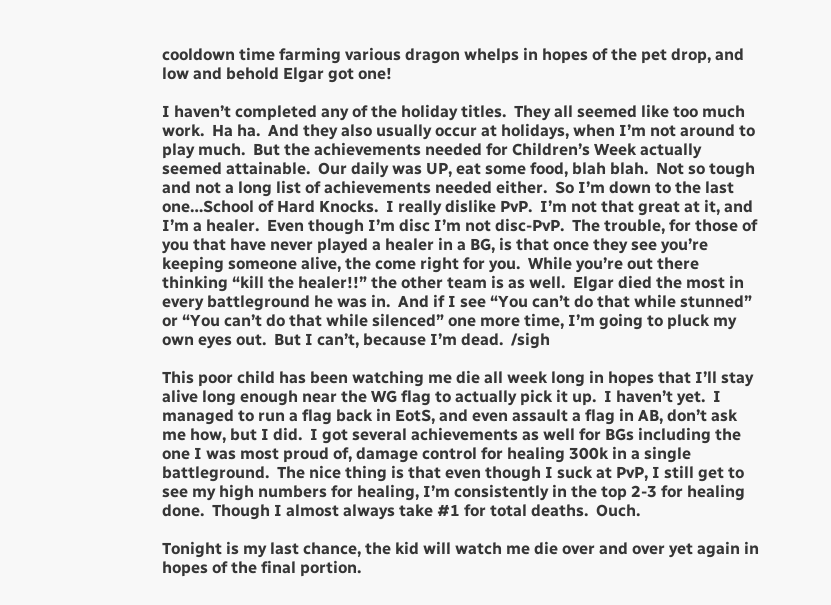cooldown time farming various dragon whelps in hopes of the pet drop, and low and behold Elgar got one!

I haven’t completed any of the holiday titles.  They all seemed like too much work.  Ha ha.  And they also usually occur at holidays, when I’m not around to play much.  But the achievements needed for Children’s Week actually seemed attainable.  Our daily was UP, eat some food, blah blah.  Not so tough and not a long list of achievements needed either.  So I’m down to the last one…School of Hard Knocks.  I really dislike PvP.  I’m not that great at it, and I’m a healer.  Even though I’m disc I’m not disc-PvP.  The trouble, for those of you that have never played a healer in a BG, is that once they see you’re keeping someone alive, the come right for you.  While you’re out there thinking “kill the healer!!” the other team is as well.  Elgar died the most in every battleground he was in.  And if I see “You can’t do that while stunned” or “You can’t do that while silenced” one more time, I’m going to pluck my own eyes out.  But I can’t, because I’m dead.  /sigh

This poor child has been watching me die all week long in hopes that I’ll stay alive long enough near the WG flag to actually pick it up.  I haven’t yet.  I managed to run a flag back in EotS, and even assault a flag in AB, don’t ask me how, but I did.  I got several achievements as well for BGs including the one I was most proud of, damage control for healing 300k in a single battleground.  The nice thing is that even though I suck at PvP, I still get to see my high numbers for healing, I’m consistently in the top 2-3 for healing done.  Though I almost always take #1 for total deaths.  Ouch.

Tonight is my last chance, the kid will watch me die over and over yet again in hopes of the final portion.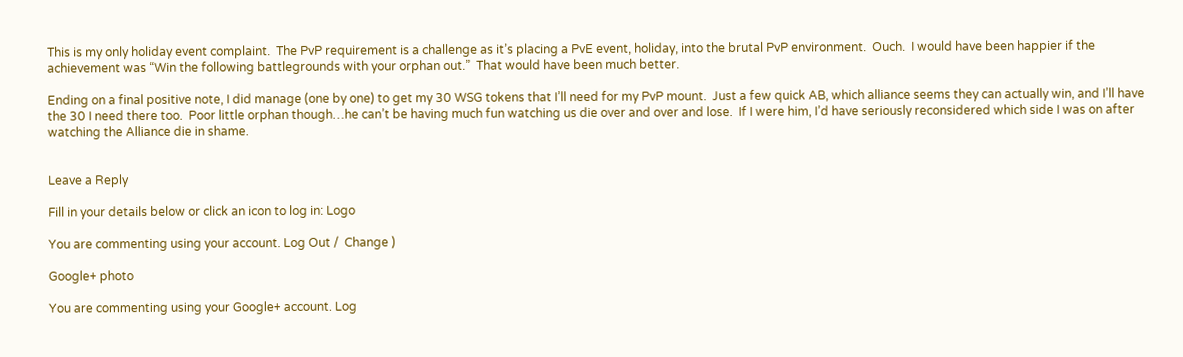This is my only holiday event complaint.  The PvP requirement is a challenge as it’s placing a PvE event, holiday, into the brutal PvP environment.  Ouch.  I would have been happier if the achievement was “Win the following battlegrounds with your orphan out.”  That would have been much better.

Ending on a final positive note, I did manage (one by one) to get my 30 WSG tokens that I’ll need for my PvP mount.  Just a few quick AB, which alliance seems they can actually win, and I’ll have the 30 I need there too.  Poor little orphan though…he can’t be having much fun watching us die over and over and lose.  If I were him, I’d have seriously reconsidered which side I was on after watching the Alliance die in shame.


Leave a Reply

Fill in your details below or click an icon to log in: Logo

You are commenting using your account. Log Out /  Change )

Google+ photo

You are commenting using your Google+ account. Log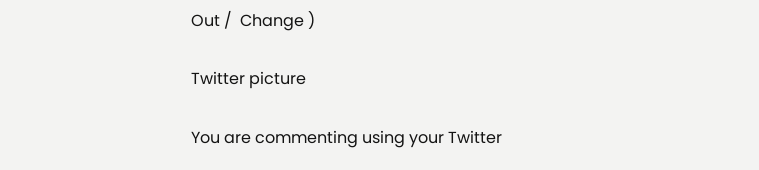Out /  Change )

Twitter picture

You are commenting using your Twitter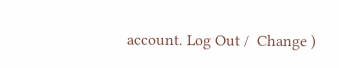account. Log Out /  Change )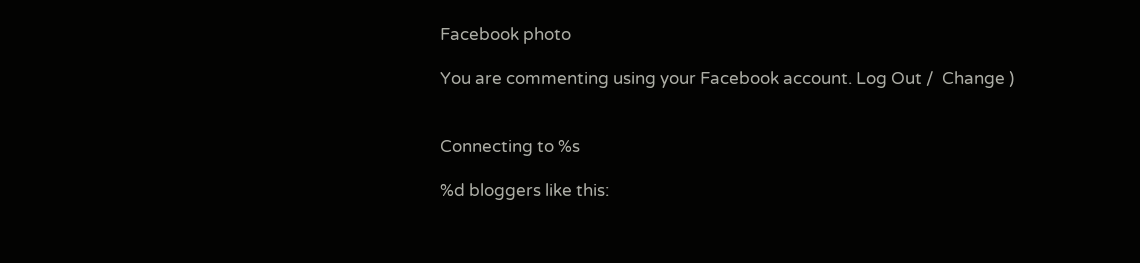Facebook photo

You are commenting using your Facebook account. Log Out /  Change )


Connecting to %s

%d bloggers like this: